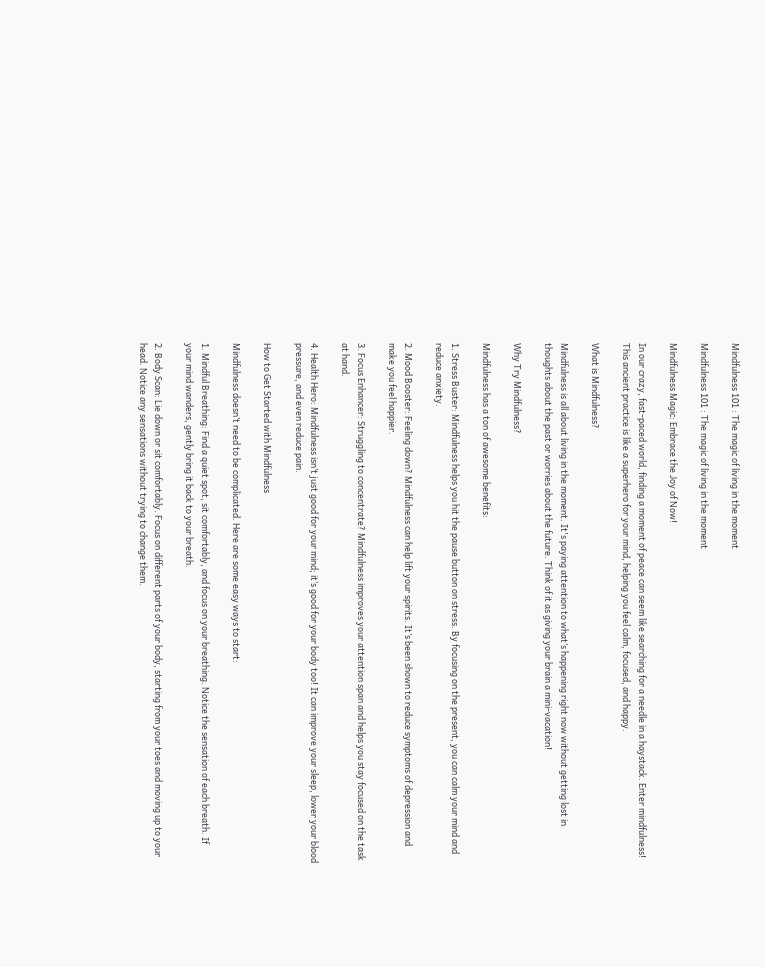Mindfulness 101 : The magic of living in the moment

Mindfulness 101 : The magic of living in the moment

Mindfulness Magic: Embrace the Joy of Now!

In our crazy, fast-paced world, finding a moment of peace can seem like searching for a needle in a haystack. Enter mindfulness! This ancient practice is like a superhero for your mind, helping you feel calm, focused, and happy.

What is Mindfulness?

Mindfulness is all about living in the moment. It's paying attention to what’s happening right now without getting lost in thoughts about the past or worries about the future. Think of it as giving your brain a mini-vacation!

Why Try Mindfulness?

Mindfulness has a ton of awesome benefits:

1. Stress Buster: Mindfulness helps you hit the pause button on stress. By focusing on the present, you can calm your mind and reduce anxiety.

2. Mood Booster: Feeling down? Mindfulness can help lift your spirits. It’s been shown to reduce symptoms of depression and make you feel happier.

3. Focus Enhancer: Struggling to concentrate? Mindfulness improves your attention span and helps you stay focused on the task at hand.

4. Health Hero: Mindfulness isn’t just good for your mind; it’s good for your body too! It can improve your sleep, lower your blood pressure, and even reduce pain.

How to Get Started with Mindfulness

Mindfulness doesn’t need to be complicated. Here are some easy ways to start:

1. Mindful Breathing: Find a quiet spot, sit comfortably, and focus on your breathing. Notice the sensation of each breath. If your mind wanders, gently bring it back to your breath.

2. Body Scan: Lie down or sit comfortably. Focus on different parts of your body, starting from your toes and moving up to your head. Notice any sensations without trying to change them.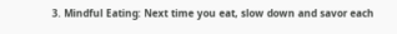3. Mindful Eating: Next time you eat, slow down and savor each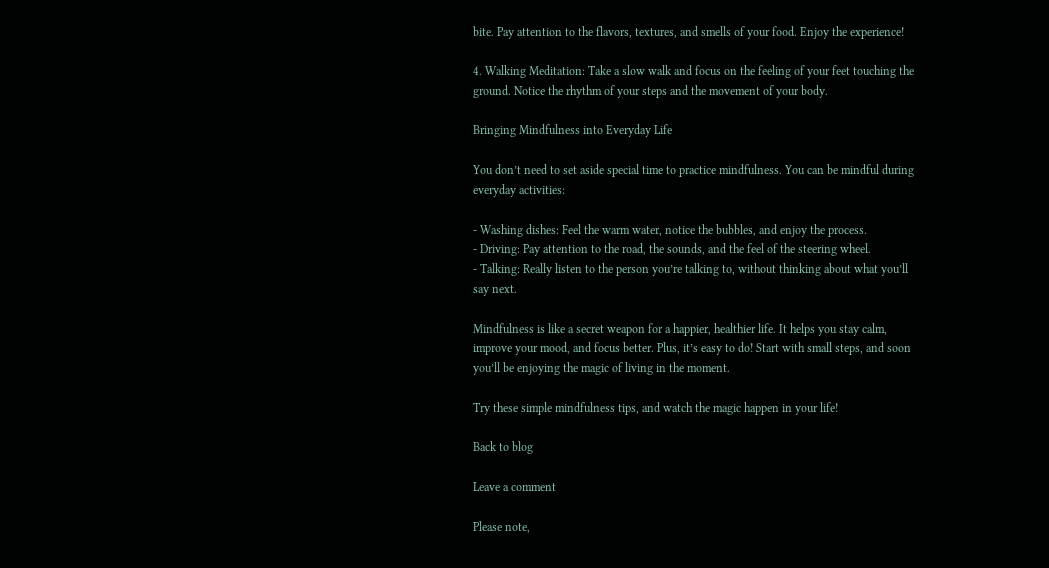bite. Pay attention to the flavors, textures, and smells of your food. Enjoy the experience!

4. Walking Meditation: Take a slow walk and focus on the feeling of your feet touching the ground. Notice the rhythm of your steps and the movement of your body.

Bringing Mindfulness into Everyday Life

You don’t need to set aside special time to practice mindfulness. You can be mindful during everyday activities:

- Washing dishes: Feel the warm water, notice the bubbles, and enjoy the process.
- Driving: Pay attention to the road, the sounds, and the feel of the steering wheel.
- Talking: Really listen to the person you’re talking to, without thinking about what you’ll say next.

Mindfulness is like a secret weapon for a happier, healthier life. It helps you stay calm, improve your mood, and focus better. Plus, it’s easy to do! Start with small steps, and soon you’ll be enjoying the magic of living in the moment.

Try these simple mindfulness tips, and watch the magic happen in your life!

Back to blog

Leave a comment

Please note,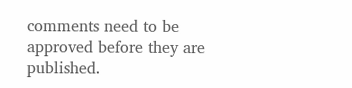comments need to be approved before they are published.